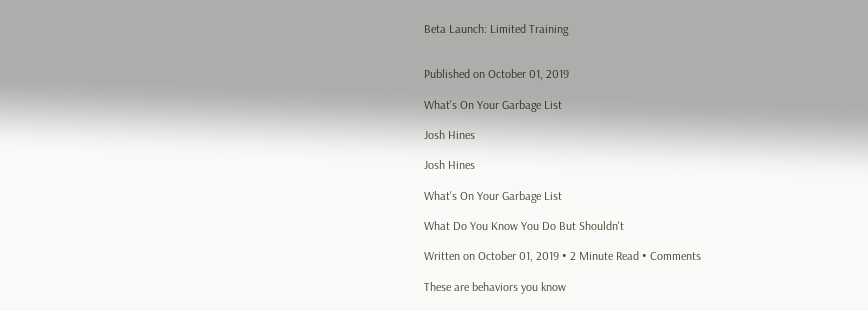Beta Launch: Limited Training


Published on October 01, 2019

What's On Your Garbage List

Josh Hines

Josh Hines

What's On Your Garbage List

What Do You Know You Do But Shouldn't

Written on October 01, 2019 • 2 Minute Read • Comments

These are behaviors you know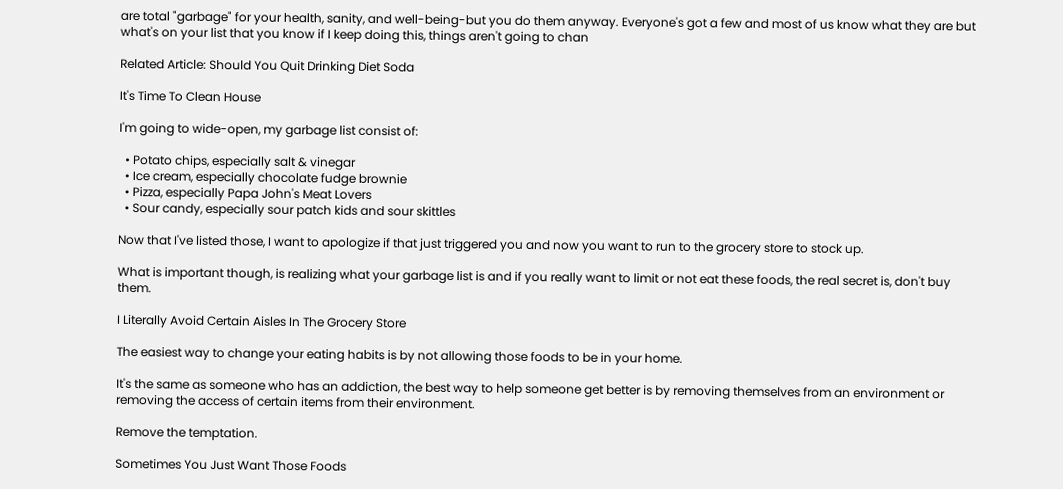are total "garbage" for your health, sanity, and well-being-but you do them anyway. Everyone's got a few and most of us know what they are but what's on your list that you know if I keep doing this, things aren't going to chan

Related Article: Should You Quit Drinking Diet Soda

It's Time To Clean House

I'm going to wide-open, my garbage list consist of:

  • Potato chips, especially salt & vinegar
  • Ice cream, especially chocolate fudge brownie
  • Pizza, especially Papa John's Meat Lovers
  • Sour candy, especially sour patch kids and sour skittles

Now that I've listed those, I want to apologize if that just triggered you and now you want to run to the grocery store to stock up.

What is important though, is realizing what your garbage list is and if you really want to limit or not eat these foods, the real secret is, don't buy them.

I Literally Avoid Certain Aisles In The Grocery Store

The easiest way to change your eating habits is by not allowing those foods to be in your home.

It's the same as someone who has an addiction, the best way to help someone get better is by removing themselves from an environment or removing the access of certain items from their environment.

Remove the temptation.

Sometimes You Just Want Those Foods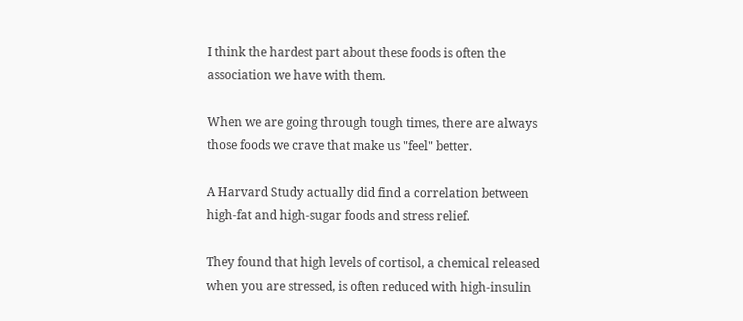I think the hardest part about these foods is often the association we have with them.

When we are going through tough times, there are always those foods we crave that make us "feel" better.

A Harvard Study actually did find a correlation between high-fat and high-sugar foods and stress relief.

They found that high levels of cortisol, a chemical released when you are stressed, is often reduced with high-insulin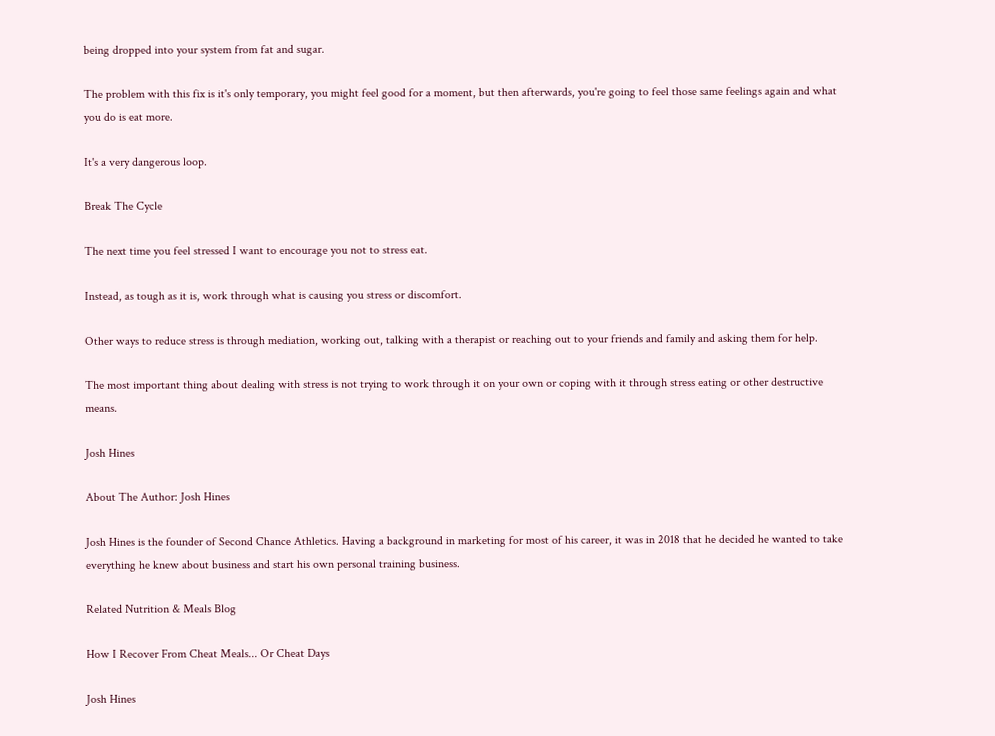being dropped into your system from fat and sugar.

The problem with this fix is it's only temporary, you might feel good for a moment, but then afterwards, you're going to feel those same feelings again and what you do is eat more.

It's a very dangerous loop.

Break The Cycle

The next time you feel stressed I want to encourage you not to stress eat.

Instead, as tough as it is, work through what is causing you stress or discomfort.

Other ways to reduce stress is through mediation, working out, talking with a therapist or reaching out to your friends and family and asking them for help.

The most important thing about dealing with stress is not trying to work through it on your own or coping with it through stress eating or other destructive means.

Josh Hines

About The Author: Josh Hines

Josh Hines is the founder of Second Chance Athletics. Having a background in marketing for most of his career, it was in 2018 that he decided he wanted to take everything he knew about business and start his own personal training business.

Related Nutrition & Meals Blog

How I Recover From Cheat Meals... Or Cheat Days

Josh Hines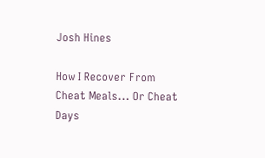Josh Hines

How I Recover From Cheat Meals... Or Cheat Days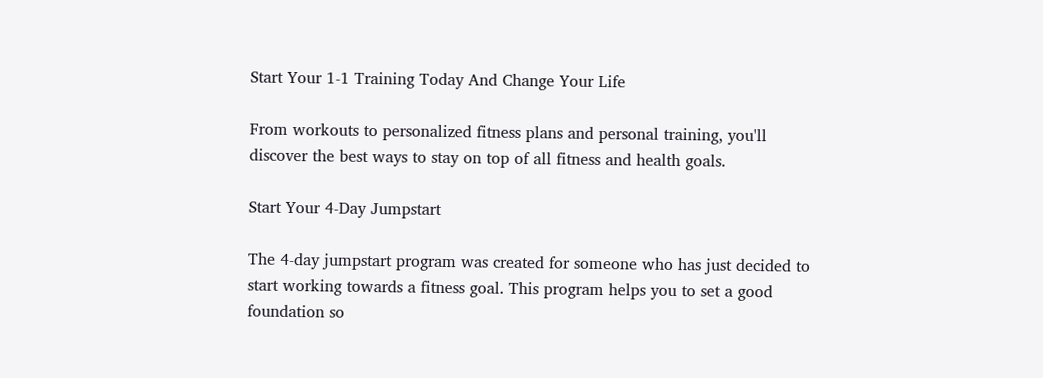Start Your 1-1 Training Today And Change Your Life

From workouts to personalized fitness plans and personal training, you'll discover the best ways to stay on top of all fitness and health goals.

Start Your 4-Day Jumpstart

The 4-day jumpstart program was created for someone who has just decided to start working towards a fitness goal. This program helps you to set a good foundation so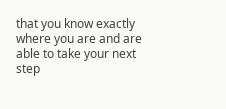that you know exactly where you are and are able to take your next step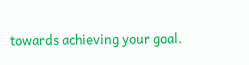towards achieving your goal.